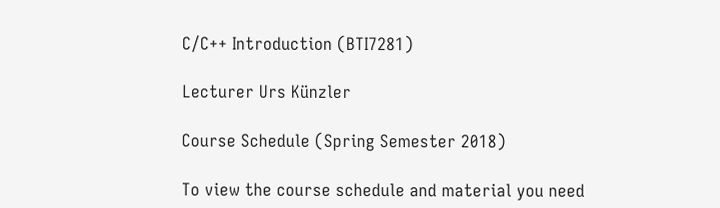C/C++ Introduction (BTI7281)

Lecturer Urs Künzler

Course Schedule (Spring Semester 2018)

To view the course schedule and material you need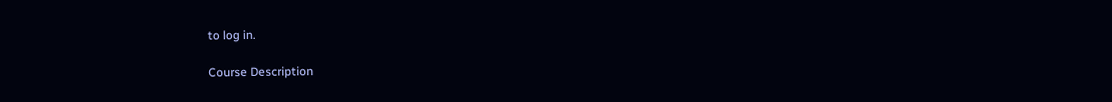to log in.

Course Description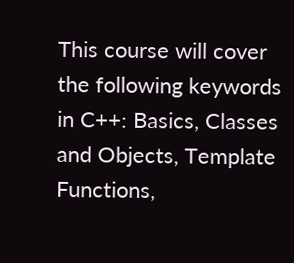This course will cover the following keywords in C++: Basics, Classes and Objects, Template Functions,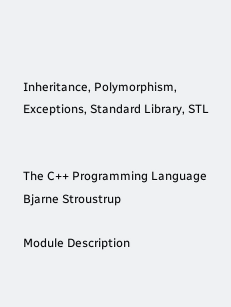Inheritance, Polymorphism, Exceptions, Standard Library, STL


The C++ Programming Language
Bjarne Stroustrup

Module Description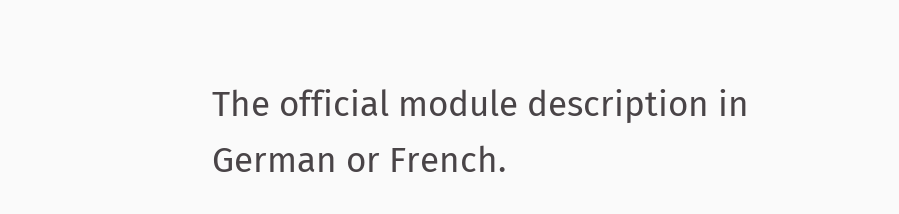The official module description in German or French.